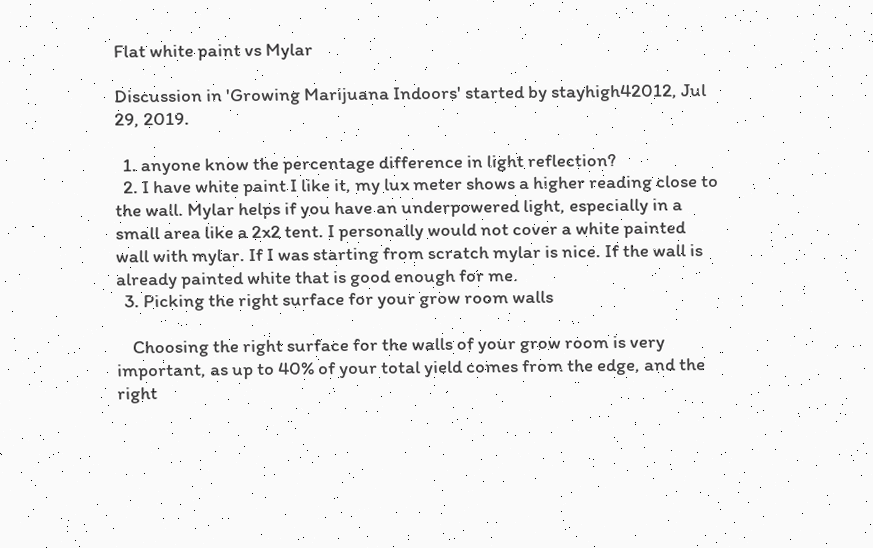Flat white paint vs Mylar

Discussion in 'Growing Marijuana Indoors' started by stayhigh42012, Jul 29, 2019.

  1. anyone know the percentage difference in light reflection?
  2. I have white paint I like it, my lux meter shows a higher reading close to the wall. Mylar helps if you have an underpowered light, especially in a small area like a 2x2 tent. I personally would not cover a white painted wall with mylar. If I was starting from scratch mylar is nice. If the wall is already painted white that is good enough for me.
  3. Picking the right surface for your grow room walls

    Choosing the right surface for the walls of your grow room is very important, as up to 40% of your total yield comes from the edge, and the right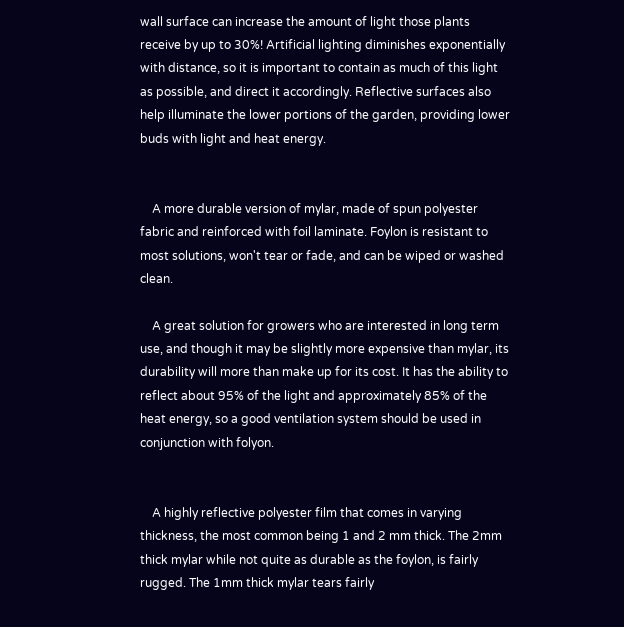wall surface can increase the amount of light those plants receive by up to 30%! Artificial lighting diminishes exponentially with distance, so it is important to contain as much of this light as possible, and direct it accordingly. Reflective surfaces also help illuminate the lower portions of the garden, providing lower buds with light and heat energy.


    A more durable version of mylar, made of spun polyester fabric and reinforced with foil laminate. Foylon is resistant to most solutions, won't tear or fade, and can be wiped or washed clean.

    A great solution for growers who are interested in long term use, and though it may be slightly more expensive than mylar, its durability will more than make up for its cost. It has the ability to reflect about 95% of the light and approximately 85% of the heat energy, so a good ventilation system should be used in conjunction with folyon.


    A highly reflective polyester film that comes in varying thickness, the most common being 1 and 2 mm thick. The 2mm thick mylar while not quite as durable as the foylon, is fairly rugged. The 1mm thick mylar tears fairly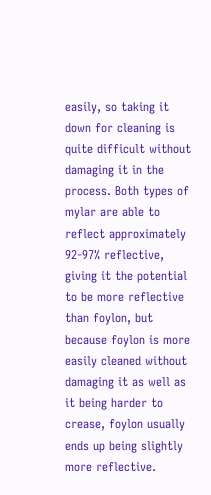easily, so taking it down for cleaning is quite difficult without damaging it in the process. Both types of mylar are able to reflect approximately 92-97% reflective, giving it the potential to be more reflective than foylon, but because foylon is more easily cleaned without damaging it as well as it being harder to crease, foylon usually ends up being slightly more reflective.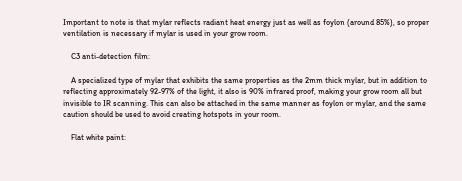Important to note is that mylar reflects radiant heat energy just as well as foylon (around 85%), so proper ventilation is necessary if mylar is used in your grow room.

    C3 anti-detection film:

    A specialized type of mylar that exhibits the same properties as the 2mm thick mylar, but in addition to reflecting approximately 92-97% of the light, it also is 90% infrared proof, making your grow room all but invisible to IR scanning. This can also be attached in the same manner as foylon or mylar, and the same caution should be used to avoid creating hotspots in your room.

    Flat white paint: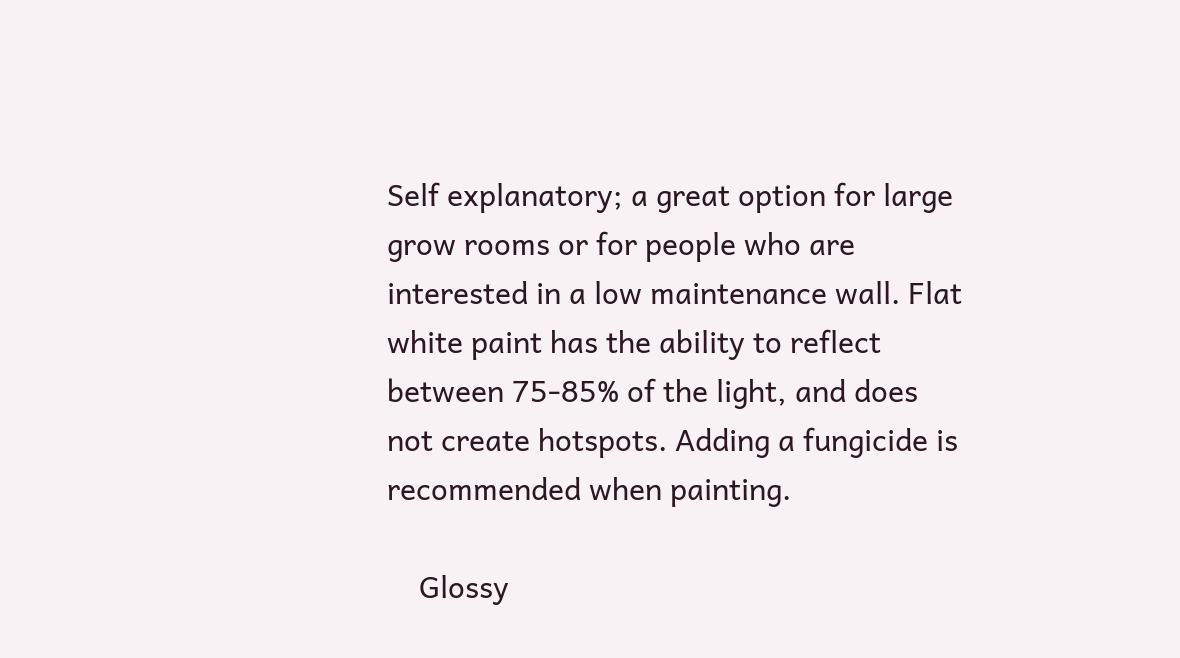Self explanatory; a great option for large grow rooms or for people who are interested in a low maintenance wall. Flat white paint has the ability to reflect between 75-85% of the light, and does not create hotspots. Adding a fungicide is recommended when painting.

    Glossy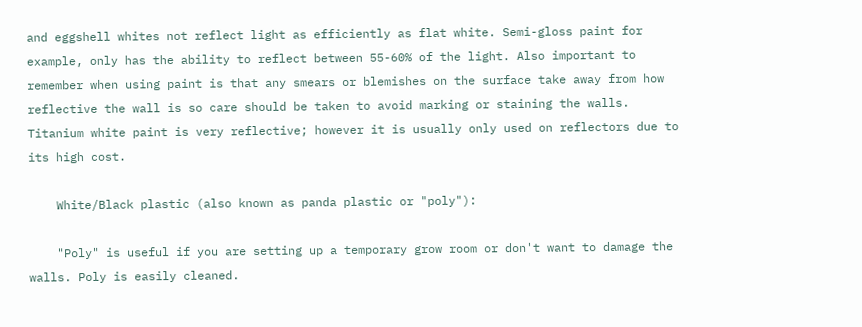and eggshell whites not reflect light as efficiently as flat white. Semi-gloss paint for example, only has the ability to reflect between 55-60% of the light. Also important to remember when using paint is that any smears or blemishes on the surface take away from how reflective the wall is so care should be taken to avoid marking or staining the walls. Titanium white paint is very reflective; however it is usually only used on reflectors due to its high cost.

    White/Black plastic (also known as panda plastic or "poly"):

    "Poly" is useful if you are setting up a temporary grow room or don't want to damage the walls. Poly is easily cleaned.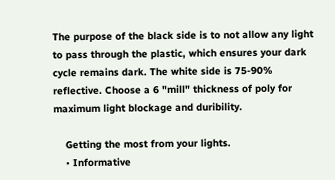The purpose of the black side is to not allow any light to pass through the plastic, which ensures your dark cycle remains dark. The white side is 75-90% reflective. Choose a 6 "mill" thickness of poly for maximum light blockage and duribility.

    Getting the most from your lights.
    • Informative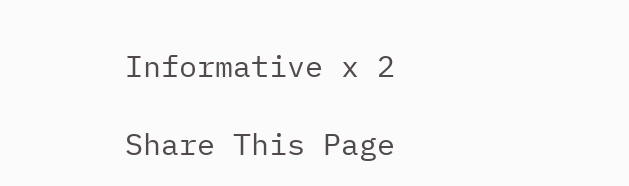Informative x 2

Share This Page